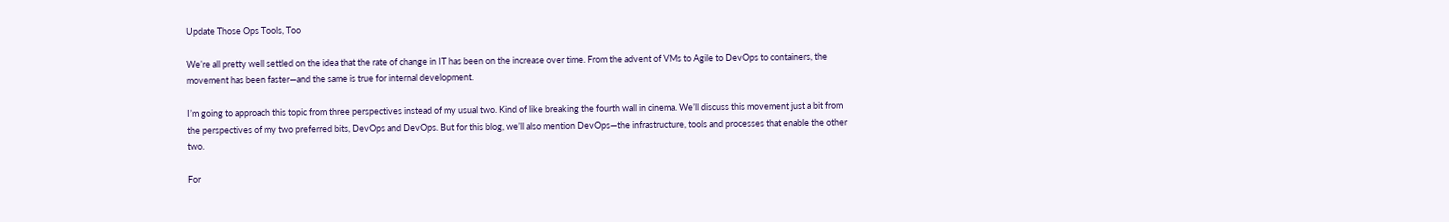Update Those Ops Tools, Too

We’re all pretty well settled on the idea that the rate of change in IT has been on the increase over time. From the advent of VMs to Agile to DevOps to containers, the movement has been faster—and the same is true for internal development.

I’m going to approach this topic from three perspectives instead of my usual two. Kind of like breaking the fourth wall in cinema. We’ll discuss this movement just a bit from the perspectives of my two preferred bits, DevOps and DevOps. But for this blog, we’ll also mention DevOps—the infrastructure, tools and processes that enable the other two.

For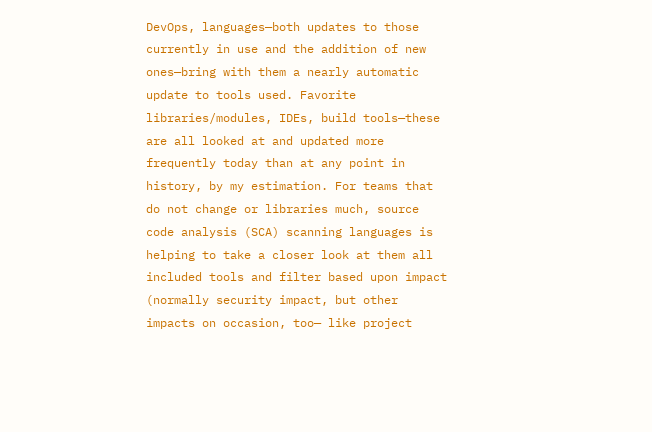DevOps, languages—both updates to those currently in use and the addition of new ones—bring with them a nearly automatic update to tools used. Favorite libraries/modules, IDEs, build tools—these are all looked at and updated more frequently today than at any point in history, by my estimation. For teams that do not change or libraries much, source code analysis (SCA) scanning languages is helping to take a closer look at them all included tools and filter based upon impact (normally security impact, but other impacts on occasion, too— like project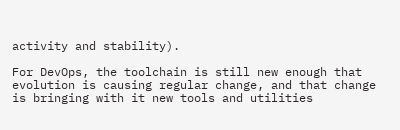activity and stability).

For DevOps, the toolchain is still new enough that evolution is causing regular change, and that change is bringing with it new tools and utilities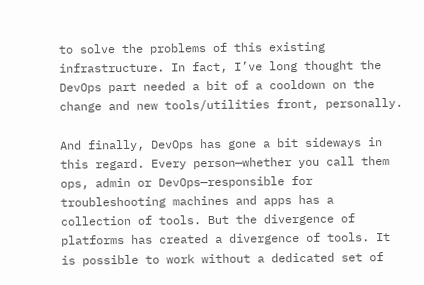to solve the problems of this existing infrastructure. In fact, I’ve long thought the DevOps part needed a bit of a cooldown on the change and new tools/utilities front, personally.

And finally, DevOps has gone a bit sideways in this regard. Every person—whether you call them ops, admin or DevOps—responsible for troubleshooting machines and apps has a collection of tools. But the divergence of platforms has created a divergence of tools. It is possible to work without a dedicated set of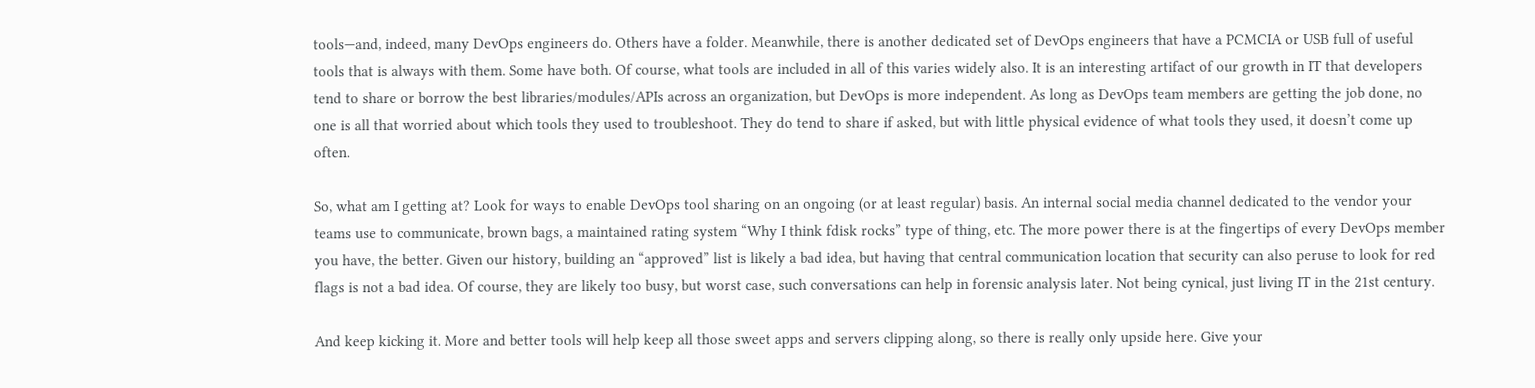tools—and, indeed, many DevOps engineers do. Others have a folder. Meanwhile, there is another dedicated set of DevOps engineers that have a PCMCIA or USB full of useful tools that is always with them. Some have both. Of course, what tools are included in all of this varies widely also. It is an interesting artifact of our growth in IT that developers tend to share or borrow the best libraries/modules/APIs across an organization, but DevOps is more independent. As long as DevOps team members are getting the job done, no one is all that worried about which tools they used to troubleshoot. They do tend to share if asked, but with little physical evidence of what tools they used, it doesn’t come up often.

So, what am I getting at? Look for ways to enable DevOps tool sharing on an ongoing (or at least regular) basis. An internal social media channel dedicated to the vendor your teams use to communicate, brown bags, a maintained rating system “Why I think fdisk rocks” type of thing, etc. The more power there is at the fingertips of every DevOps member you have, the better. Given our history, building an “approved” list is likely a bad idea, but having that central communication location that security can also peruse to look for red flags is not a bad idea. Of course, they are likely too busy, but worst case, such conversations can help in forensic analysis later. Not being cynical, just living IT in the 21st century.

And keep kicking it. More and better tools will help keep all those sweet apps and servers clipping along, so there is really only upside here. Give your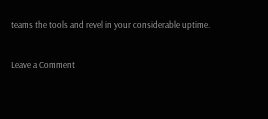teams the tools and revel in your considerable uptime.

Leave a Comment